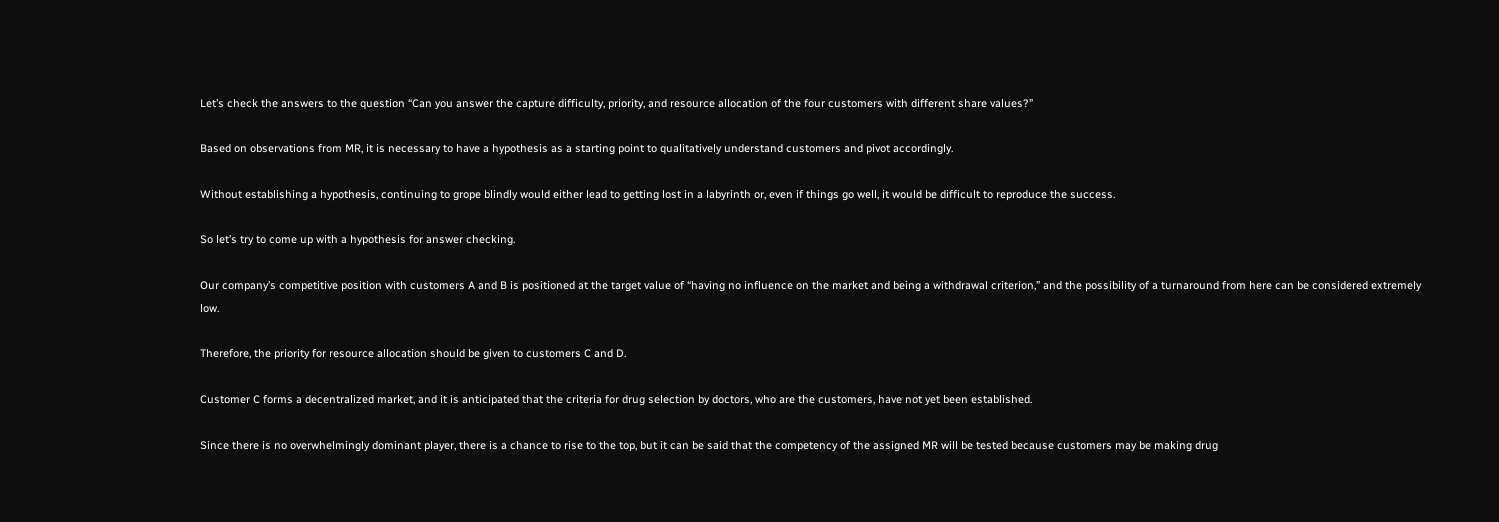Let’s check the answers to the question “Can you answer the capture difficulty, priority, and resource allocation of the four customers with different share values?”

Based on observations from MR, it is necessary to have a hypothesis as a starting point to qualitatively understand customers and pivot accordingly.

Without establishing a hypothesis, continuing to grope blindly would either lead to getting lost in a labyrinth or, even if things go well, it would be difficult to reproduce the success.

So let’s try to come up with a hypothesis for answer checking.

Our company’s competitive position with customers A and B is positioned at the target value of “having no influence on the market and being a withdrawal criterion,” and the possibility of a turnaround from here can be considered extremely low.

Therefore, the priority for resource allocation should be given to customers C and D.

Customer C forms a decentralized market, and it is anticipated that the criteria for drug selection by doctors, who are the customers, have not yet been established.

Since there is no overwhelmingly dominant player, there is a chance to rise to the top, but it can be said that the competency of the assigned MR will be tested because customers may be making drug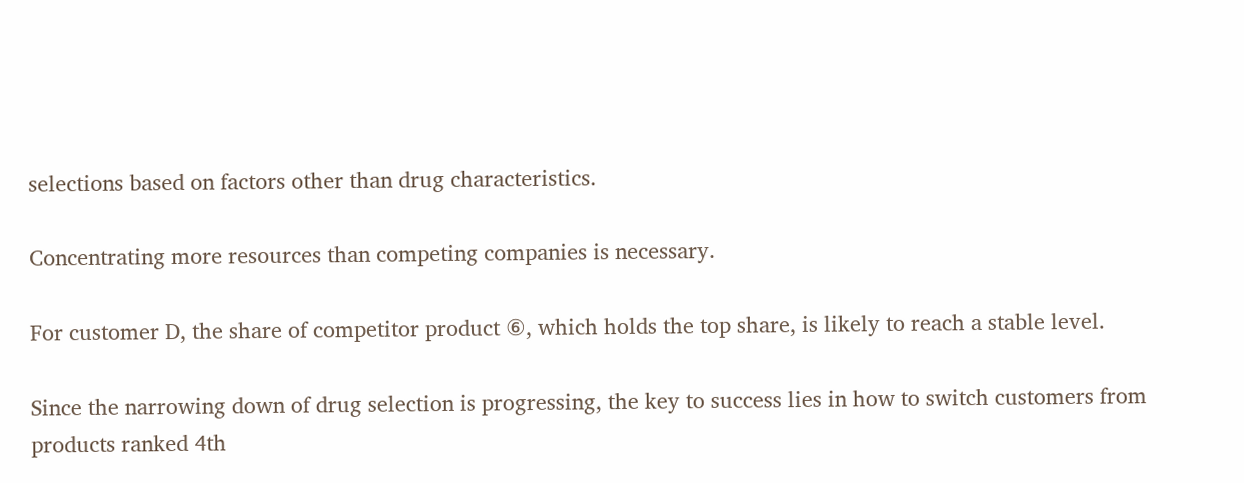selections based on factors other than drug characteristics.

Concentrating more resources than competing companies is necessary.

For customer D, the share of competitor product ⑥, which holds the top share, is likely to reach a stable level.

Since the narrowing down of drug selection is progressing, the key to success lies in how to switch customers from products ranked 4th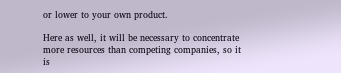or lower to your own product.

Here as well, it will be necessary to concentrate more resources than competing companies, so it is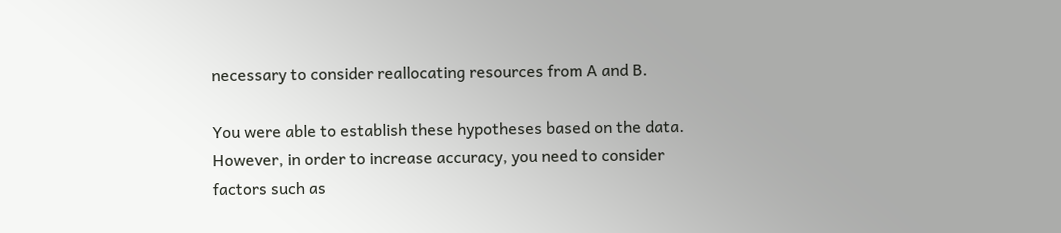necessary to consider reallocating resources from A and B.

You were able to establish these hypotheses based on the data. However, in order to increase accuracy, you need to consider factors such as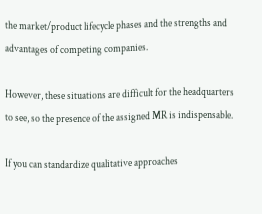the market/product lifecycle phases and the strengths and advantages of competing companies.

However, these situations are difficult for the headquarters to see, so the presence of the assigned MR is indispensable.

If you can standardize qualitative approaches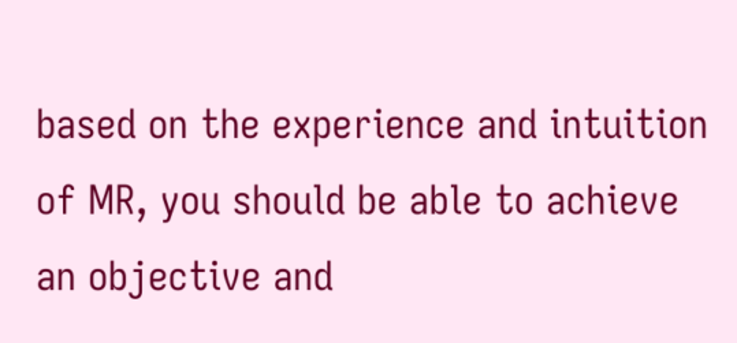based on the experience and intuition of MR, you should be able to achieve an objective and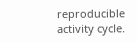reproducible activity cycle.